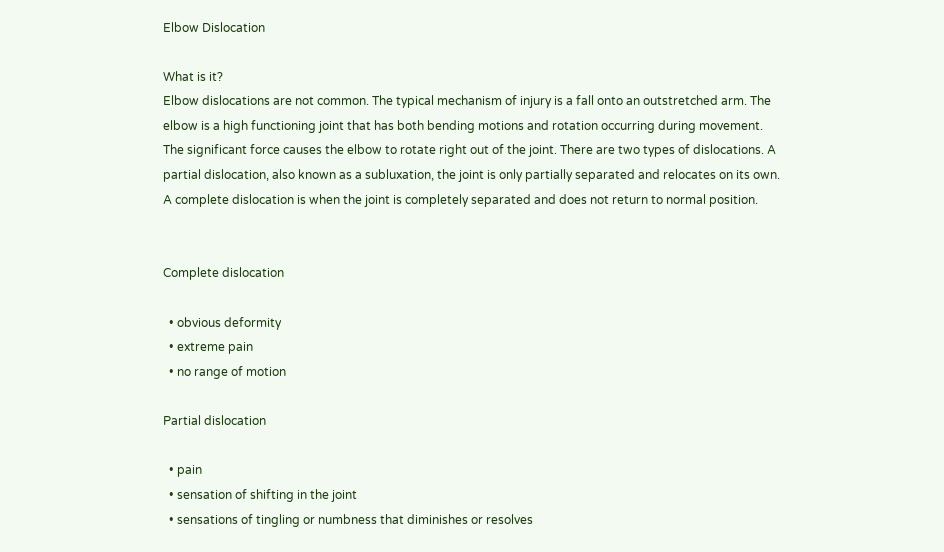Elbow Dislocation

What is it?
Elbow dislocations are not common. The typical mechanism of injury is a fall onto an outstretched arm. The elbow is a high functioning joint that has both bending motions and rotation occurring during movement. The significant force causes the elbow to rotate right out of the joint. There are two types of dislocations. A partial dislocation, also known as a subluxation, the joint is only partially separated and relocates on its own. A complete dislocation is when the joint is completely separated and does not return to normal position.


Complete dislocation

  • obvious deformity
  • extreme pain
  • no range of motion

Partial dislocation

  • pain
  • sensation of shifting in the joint
  • sensations of tingling or numbness that diminishes or resolves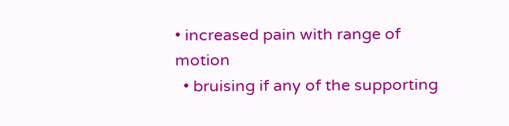• increased pain with range of motion
  • bruising if any of the supporting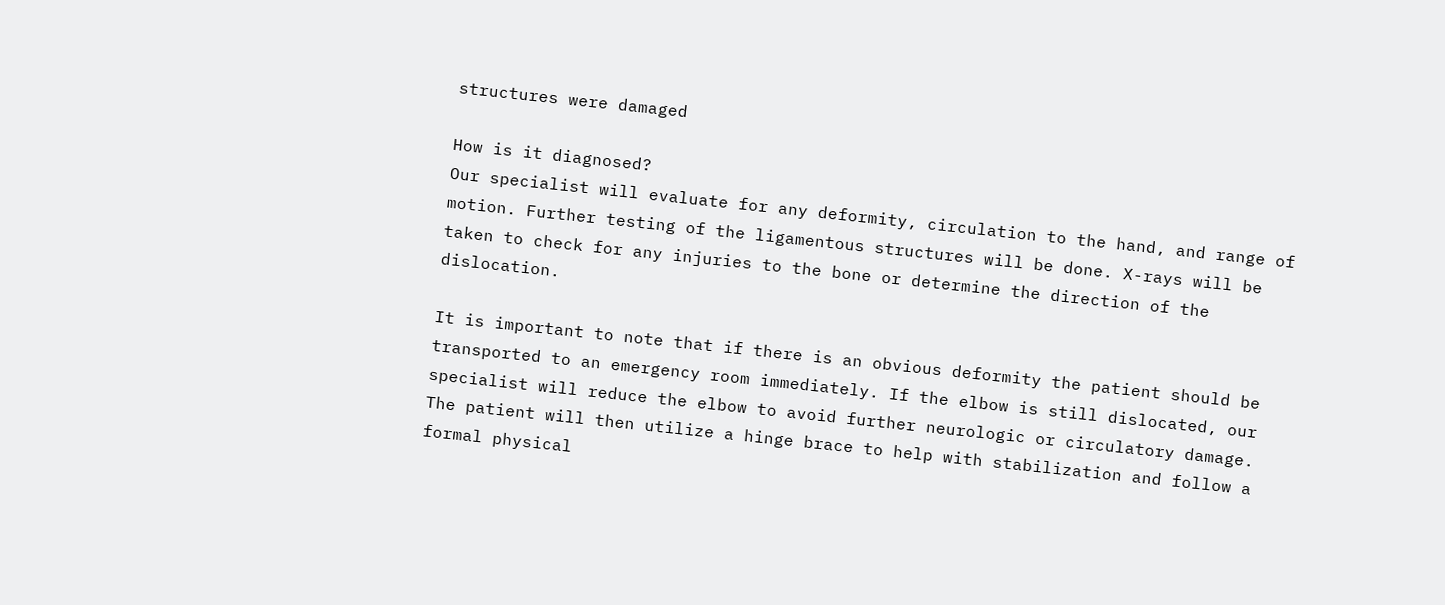structures were damaged

How is it diagnosed?
Our specialist will evaluate for any deformity, circulation to the hand, and range of motion. Further testing of the ligamentous structures will be done. X-rays will be taken to check for any injuries to the bone or determine the direction of the dislocation.

It is important to note that if there is an obvious deformity the patient should be transported to an emergency room immediately. If the elbow is still dislocated, our specialist will reduce the elbow to avoid further neurologic or circulatory damage. The patient will then utilize a hinge brace to help with stabilization and follow a formal physical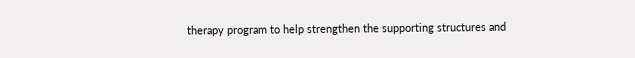therapy program to help strengthen the supporting structures and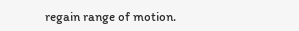regain range of motion.